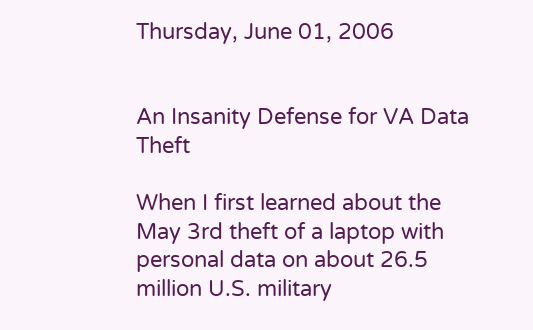Thursday, June 01, 2006


An Insanity Defense for VA Data Theft

When I first learned about the May 3rd theft of a laptop with personal data on about 26.5 million U.S. military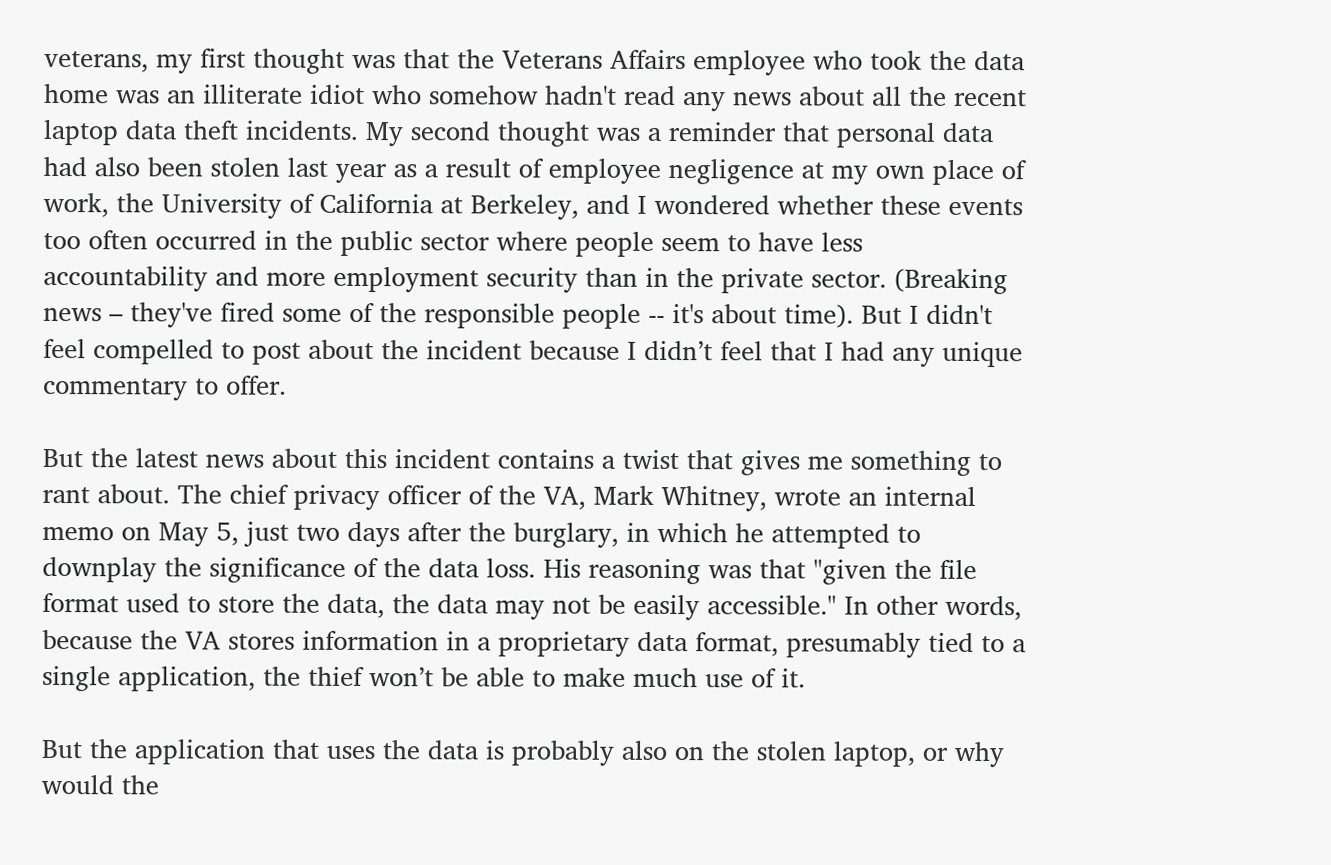veterans, my first thought was that the Veterans Affairs employee who took the data home was an illiterate idiot who somehow hadn't read any news about all the recent laptop data theft incidents. My second thought was a reminder that personal data had also been stolen last year as a result of employee negligence at my own place of work, the University of California at Berkeley, and I wondered whether these events too often occurred in the public sector where people seem to have less accountability and more employment security than in the private sector. (Breaking news – they've fired some of the responsible people -- it's about time). But I didn't feel compelled to post about the incident because I didn’t feel that I had any unique commentary to offer.

But the latest news about this incident contains a twist that gives me something to rant about. The chief privacy officer of the VA, Mark Whitney, wrote an internal memo on May 5, just two days after the burglary, in which he attempted to downplay the significance of the data loss. His reasoning was that "given the file format used to store the data, the data may not be easily accessible." In other words, because the VA stores information in a proprietary data format, presumably tied to a single application, the thief won’t be able to make much use of it.

But the application that uses the data is probably also on the stolen laptop, or why would the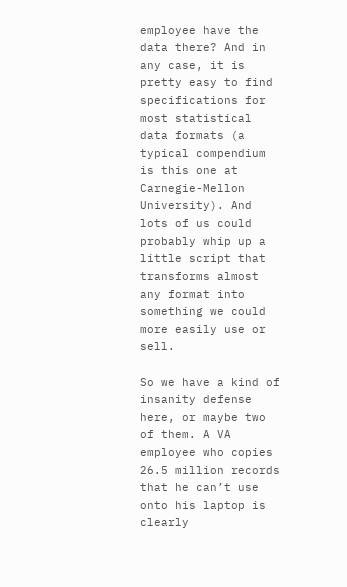employee have the data there? And in any case, it is pretty easy to find specifications for most statistical data formats (a typical compendium is this one at Carnegie-Mellon University). And lots of us could probably whip up a little script that transforms almost any format into something we could more easily use or sell.

So we have a kind of insanity defense here, or maybe two of them. A VA employee who copies 26.5 million records that he can’t use onto his laptop is clearly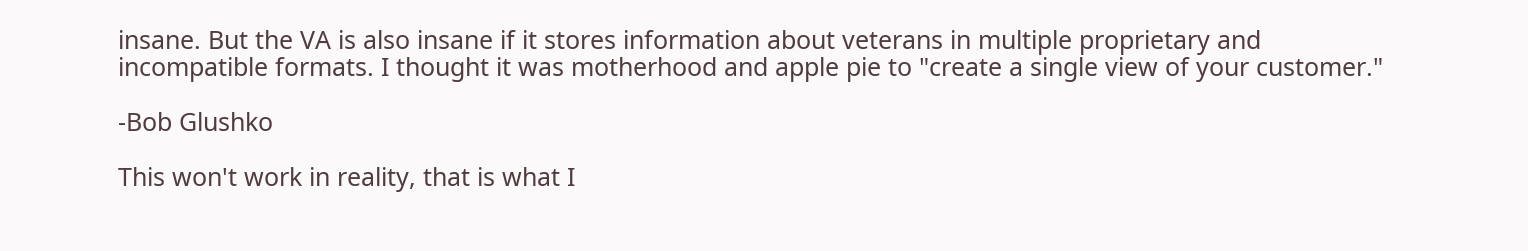insane. But the VA is also insane if it stores information about veterans in multiple proprietary and incompatible formats. I thought it was motherhood and apple pie to "create a single view of your customer."

-Bob Glushko

This won't work in reality, that is what I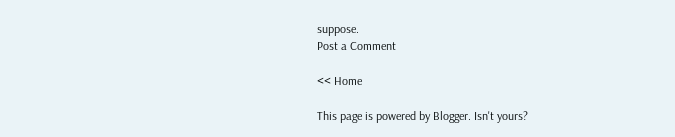suppose.
Post a Comment

<< Home

This page is powered by Blogger. Isn't yours?